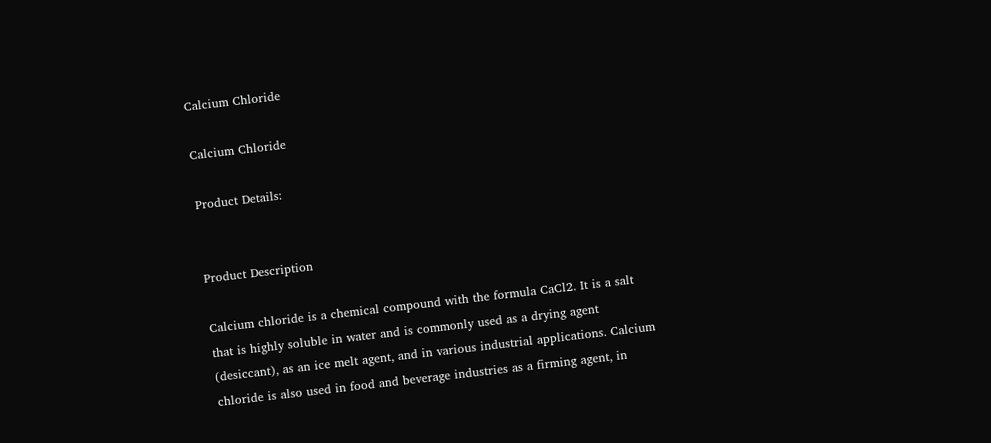Calcium Chloride

Calcium Chloride

Product Details:


Product Description

Calcium chloride is a chemical compound with the formula CaCl2. It is a salt that is highly soluble in water and is commonly used as a drying agent (desiccant), as an ice melt agent, and in various industrial applications. Calcium chloride is also used in food and beverage industries as a firming agent, in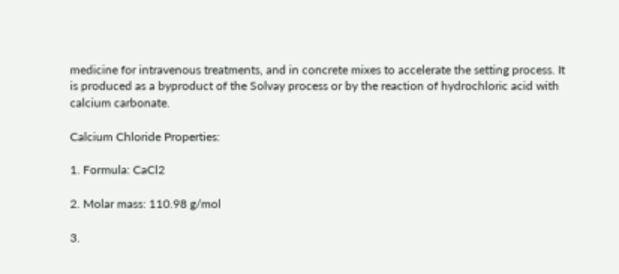medicine for intravenous treatments, and in concrete mixes to accelerate the setting process. It is produced as a byproduct of the Solvay process or by the reaction of hydrochloric acid with calcium carbonate.

Calcium Chloride Properties:

1. Formula: CaCl2

2. Molar mass: 110.98 g/mol

3.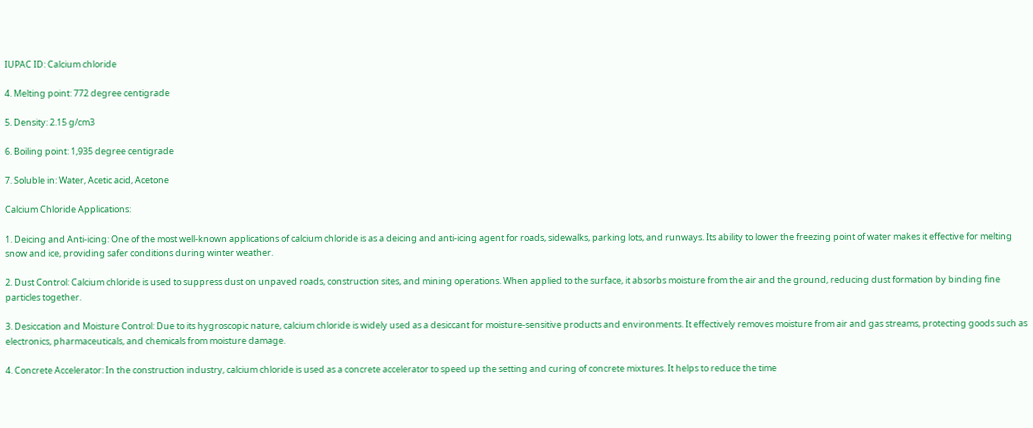IUPAC ID: Calcium chloride

4. Melting point: 772 degree centigrade

5. Density: 2.15 g/cm3

6. Boiling point: 1,935 degree centigrade

7. Soluble in: Water, Acetic acid, Acetone

Calcium Chloride Applications:

1. Deicing and Anti-icing: One of the most well-known applications of calcium chloride is as a deicing and anti-icing agent for roads, sidewalks, parking lots, and runways. Its ability to lower the freezing point of water makes it effective for melting snow and ice, providing safer conditions during winter weather.

2. Dust Control: Calcium chloride is used to suppress dust on unpaved roads, construction sites, and mining operations. When applied to the surface, it absorbs moisture from the air and the ground, reducing dust formation by binding fine particles together.

3. Desiccation and Moisture Control: Due to its hygroscopic nature, calcium chloride is widely used as a desiccant for moisture-sensitive products and environments. It effectively removes moisture from air and gas streams, protecting goods such as electronics, pharmaceuticals, and chemicals from moisture damage.

4. Concrete Accelerator: In the construction industry, calcium chloride is used as a concrete accelerator to speed up the setting and curing of concrete mixtures. It helps to reduce the time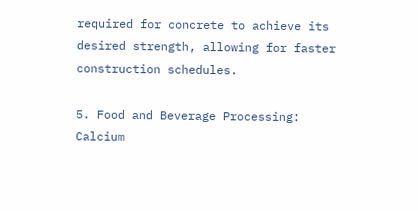required for concrete to achieve its desired strength, allowing for faster construction schedules.

5. Food and Beverage Processing: Calcium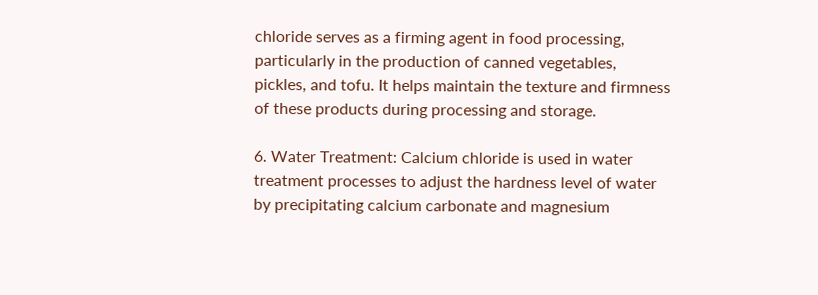chloride serves as a firming agent in food processing, particularly in the production of canned vegetables, pickles, and tofu. It helps maintain the texture and firmness of these products during processing and storage.

6. Water Treatment: Calcium chloride is used in water treatment processes to adjust the hardness level of water by precipitating calcium carbonate and magnesium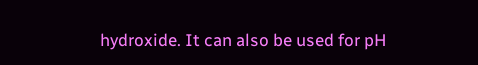hydroxide. It can also be used for pH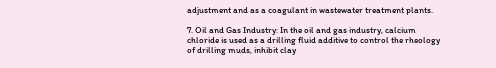adjustment and as a coagulant in wastewater treatment plants.

7. Oil and Gas Industry: In the oil and gas industry, calcium chloride is used as a drilling fluid additive to control the rheology of drilling muds, inhibit clay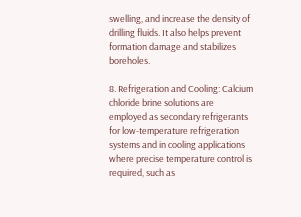swelling, and increase the density of drilling fluids. It also helps prevent formation damage and stabilizes boreholes.

8. Refrigeration and Cooling: Calcium chloride brine solutions are employed as secondary refrigerants for low-temperature refrigeration systems and in cooling applications where precise temperature control is required, such as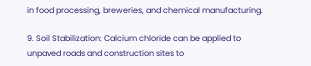in food processing, breweries, and chemical manufacturing.

9. Soil Stabilization: Calcium chloride can be applied to unpaved roads and construction sites to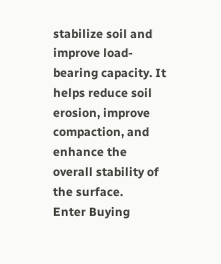stabilize soil and improve load-bearing capacity. It helps reduce soil erosion, improve compaction, and enhance the overall stability of the surface.
Enter Buying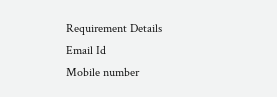Requirement Details
Email Id
Mobile number